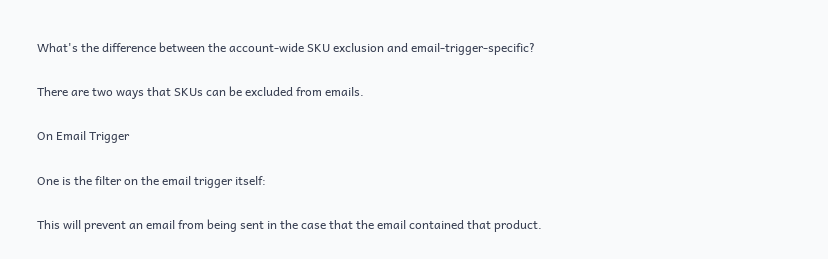What's the difference between the account-wide SKU exclusion and email-trigger-specific?

There are two ways that SKUs can be excluded from emails.

On Email Trigger

One is the filter on the email trigger itself:

This will prevent an email from being sent in the case that the email contained that product.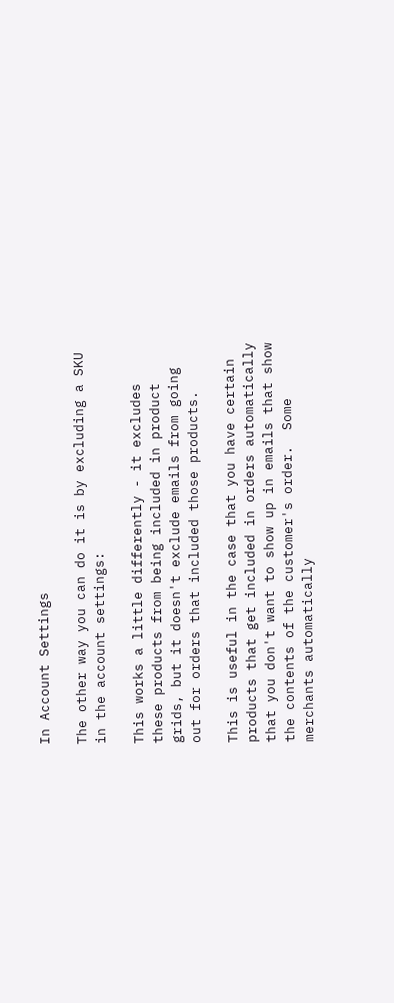In Account Settings

The other way you can do it is by excluding a SKU in the account settings:

This works a little differently - it excludes these products from being included in product grids, but it doesn't exclude emails from going out for orders that included those products.

This is useful in the case that you have certain products that get included in orders automatically that you don't want to show up in emails that show the contents of the customer's order.  Some merchants automatically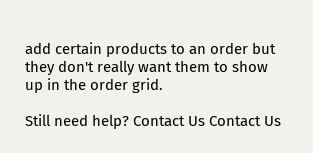add certain products to an order but they don't really want them to show up in the order grid.

Still need help? Contact Us Contact Us